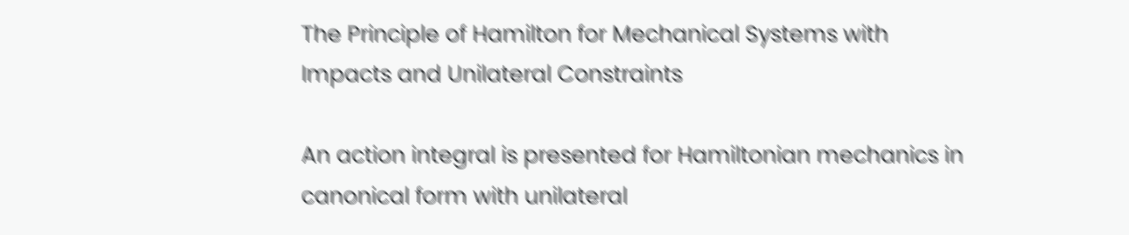The Principle of Hamilton for Mechanical Systems with Impacts and Unilateral Constraints

An action integral is presented for Hamiltonian mechanics in canonical form with unilateral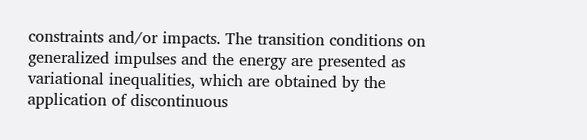constraints and/or impacts. The transition conditions on generalized impulses and the energy are presented as variational inequalities, which are obtained by the application of discontinuous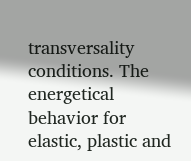transversality conditions. The energetical behavior for elastic, plastic and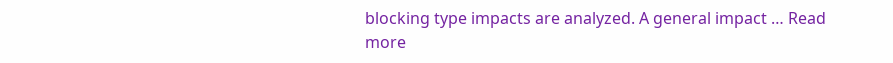blocking type impacts are analyzed. A general impact … Read more